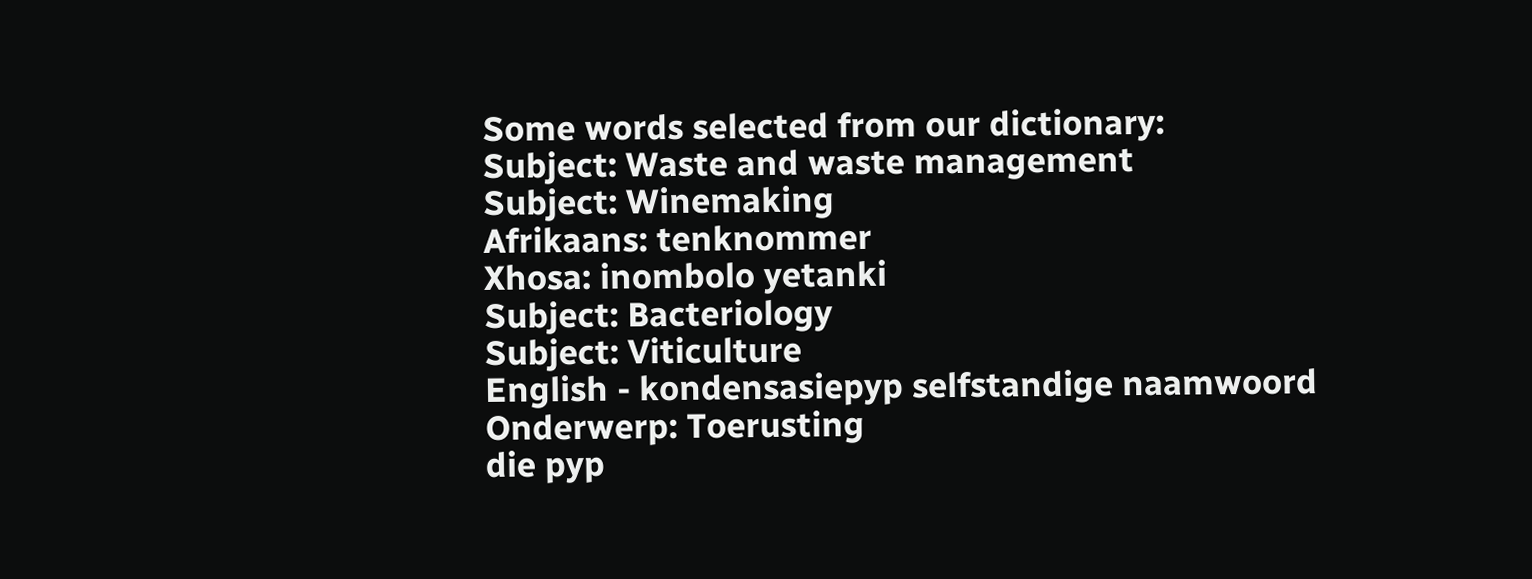Some words selected from our dictionary:
Subject: Waste and waste management
Subject: Winemaking
Afrikaans: tenknommer
Xhosa: inombolo yetanki
Subject: Bacteriology
Subject: Viticulture
English - kondensasiepyp selfstandige naamwoord
Onderwerp: Toerusting
die pyp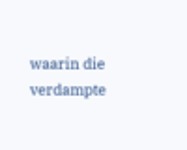waarin die verdampte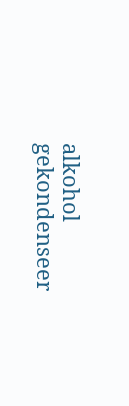alkohol gekondenseer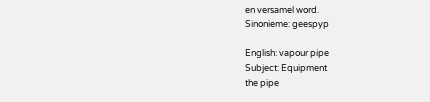en versamel word.
Sinonieme: geespyp

English: vapour pipe
Subject: Equipment
the pipe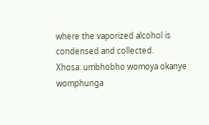where the vaporized alcohol is condensed and collected.
Xhosa: umbhobho womoya okanye womphunga